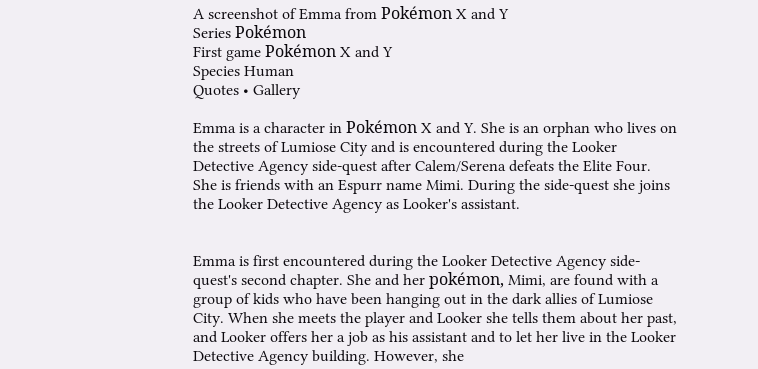A screenshot of Emma from Pokémon X and Y
Series Pokémon
First game Pokémon X and Y
Species Human
Quotes • Gallery

Emma is a character in Pokémon X and Y. She is an orphan who lives on the streets of Lumiose City and is encountered during the Looker Detective Agency side-quest after Calem/Serena defeats the Elite Four. She is friends with an Espurr name Mimi. During the side-quest she joins the Looker Detective Agency as Looker's assistant.


Emma is first encountered during the Looker Detective Agency side-quest's second chapter. She and her pokémon, Mimi, are found with a group of kids who have been hanging out in the dark allies of Lumiose City. When she meets the player and Looker she tells them about her past, and Looker offers her a job as his assistant and to let her live in the Looker Detective Agency building. However, she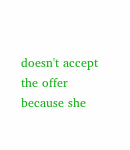doesn't accept the offer because she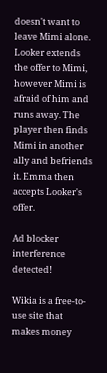doesn't want to leave Mimi alone. Looker extends the offer to Mimi, however Mimi is afraid of him and runs away. The player then finds Mimi in another ally and befriends it. Emma then accepts Looker's offer.

Ad blocker interference detected!

Wikia is a free-to-use site that makes money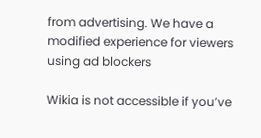from advertising. We have a modified experience for viewers using ad blockers

Wikia is not accessible if you’ve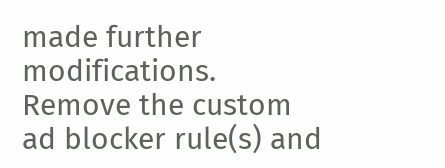made further modifications. Remove the custom ad blocker rule(s) and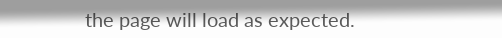the page will load as expected.